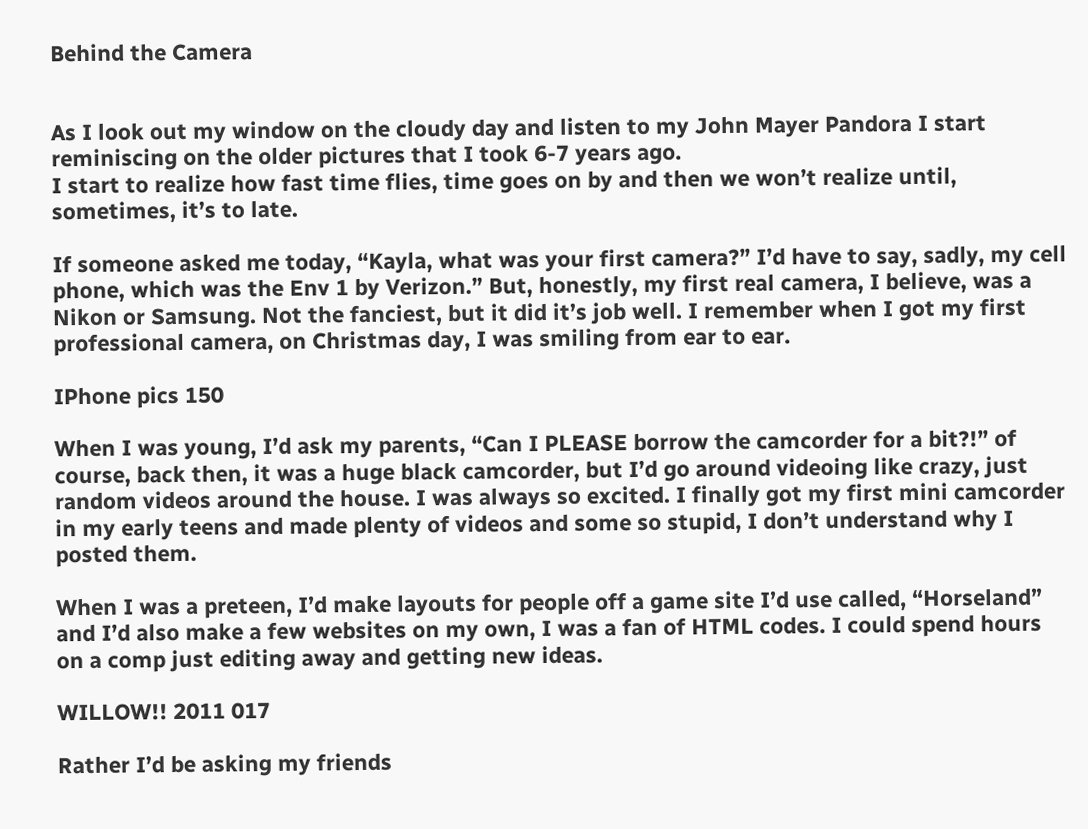Behind the Camera


As I look out my window on the cloudy day and listen to my John Mayer Pandora I start reminiscing on the older pictures that I took 6-7 years ago.
I start to realize how fast time flies, time goes on by and then we won’t realize until, sometimes, it’s to late.

If someone asked me today, “Kayla, what was your first camera?” I’d have to say, sadly, my cell phone, which was the Env 1 by Verizon.” But, honestly, my first real camera, I believe, was a Nikon or Samsung. Not the fanciest, but it did it’s job well. I remember when I got my first professional camera, on Christmas day, I was smiling from ear to ear.

IPhone pics 150

When I was young, I’d ask my parents, “Can I PLEASE borrow the camcorder for a bit?!” of course, back then, it was a huge black camcorder, but I’d go around videoing like crazy, just random videos around the house. I was always so excited. I finally got my first mini camcorder in my early teens and made plenty of videos and some so stupid, I don’t understand why I posted them.

When I was a preteen, I’d make layouts for people off a game site I’d use called, “Horseland” and I’d also make a few websites on my own, I was a fan of HTML codes. I could spend hours on a comp just editing away and getting new ideas.

WILLOW!! 2011 017

Rather I’d be asking my friends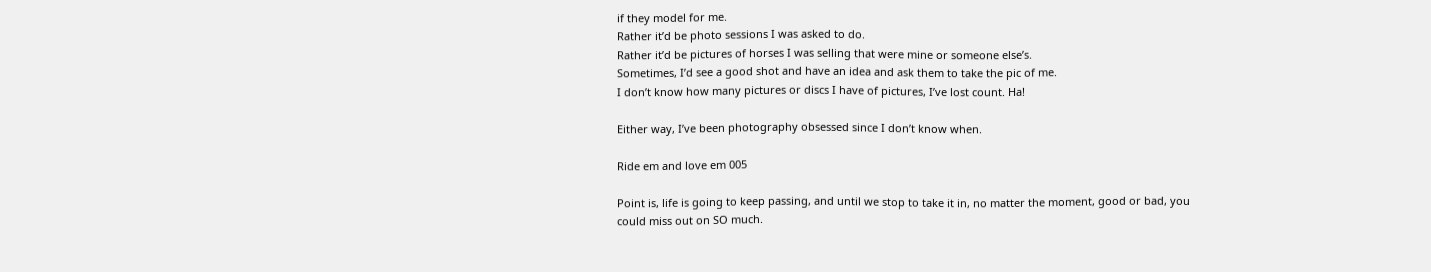if they model for me.
Rather it’d be photo sessions I was asked to do.
Rather it’d be pictures of horses I was selling that were mine or someone else’s.
Sometimes, I’d see a good shot and have an idea and ask them to take the pic of me.
I don’t know how many pictures or discs I have of pictures, I’ve lost count. Ha!

Either way, I’ve been photography obsessed since I don’t know when.

Ride em and love em 005

Point is, life is going to keep passing, and until we stop to take it in, no matter the moment, good or bad, you could miss out on SO much.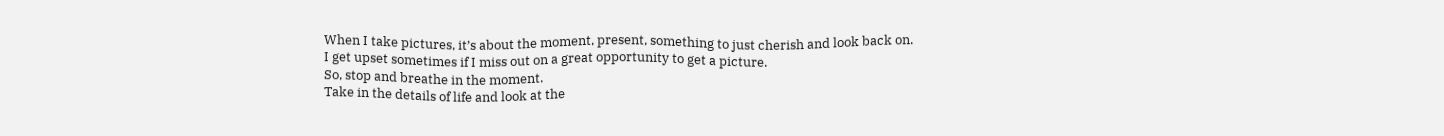When I take pictures, it’s about the moment, present, something to just cherish and look back on.
I get upset sometimes if I miss out on a great opportunity to get a picture.
So, stop and breathe in the moment.
Take in the details of life and look at the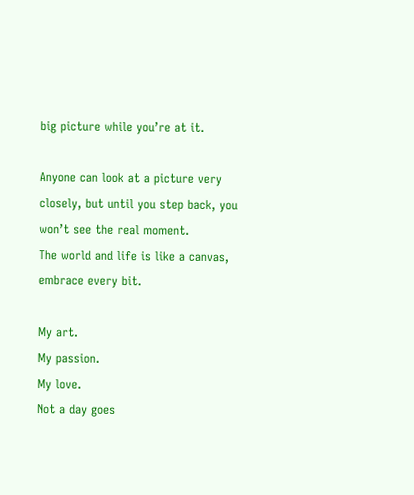big picture while you’re at it.

Anyone can look at a picture very closely, but until you step back, you won’t see the real moment.
The world and life is like a canvas, embrace every bit.

My art.
My passion.
My love.
Not a day goes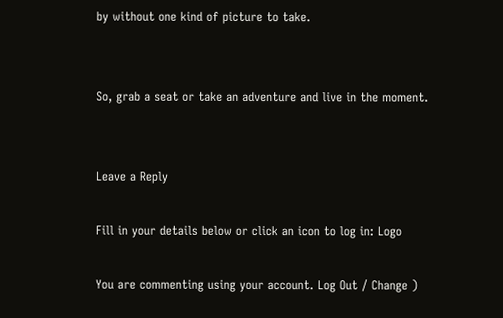by without one kind of picture to take.


So, grab a seat or take an adventure and live in the moment.


Leave a Reply

Fill in your details below or click an icon to log in: Logo

You are commenting using your account. Log Out / Change )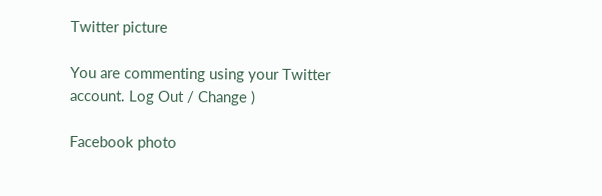Twitter picture

You are commenting using your Twitter account. Log Out / Change )

Facebook photo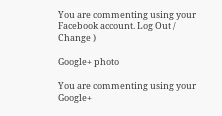You are commenting using your Facebook account. Log Out / Change )

Google+ photo

You are commenting using your Google+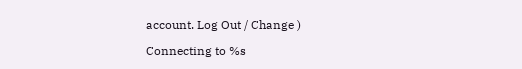account. Log Out / Change )

Connecting to %s